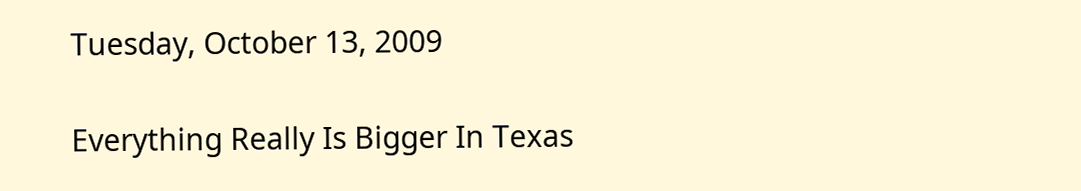Tuesday, October 13, 2009

Everything Really Is Bigger In Texas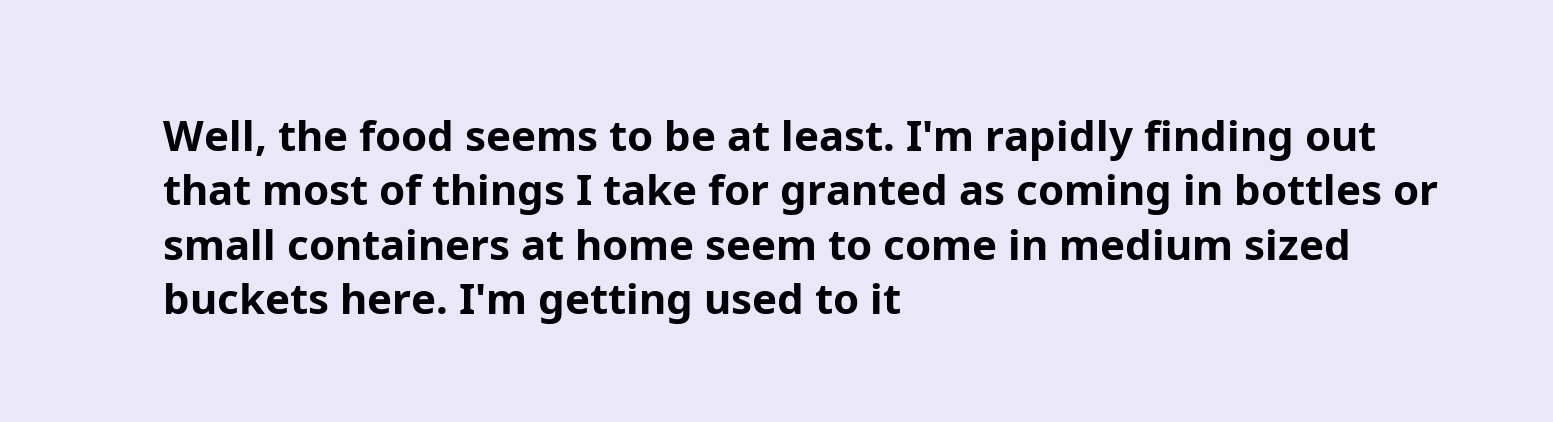Well, the food seems to be at least. I'm rapidly finding out that most of things I take for granted as coming in bottles or small containers at home seem to come in medium sized buckets here. I'm getting used to it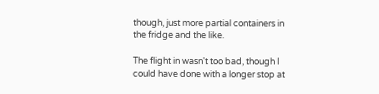though, just more partial containers in the fridge and the like.

The flight in wasn't too bad, though I could have done with a longer stop at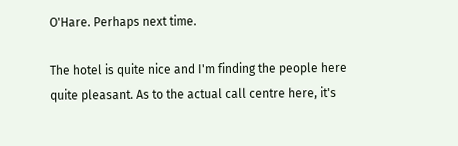O'Hare. Perhaps next time.

The hotel is quite nice and I'm finding the people here quite pleasant. As to the actual call centre here, it's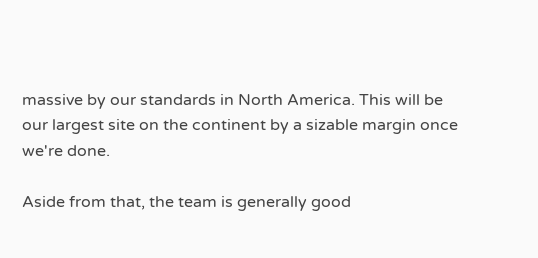massive by our standards in North America. This will be our largest site on the continent by a sizable margin once we're done.

Aside from that, the team is generally good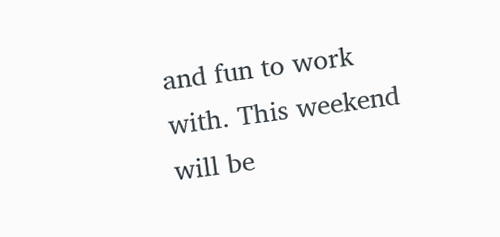and fun to work with. This weekend will be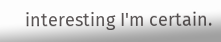interesting I'm certain.